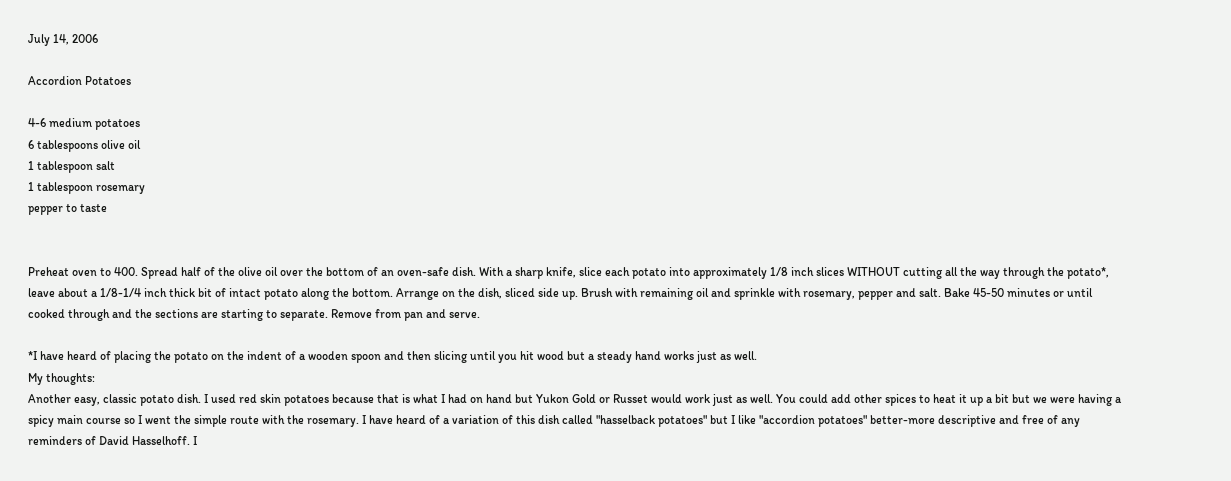July 14, 2006

Accordion Potatoes

4-6 medium potatoes
6 tablespoons olive oil
1 tablespoon salt
1 tablespoon rosemary
pepper to taste


Preheat oven to 400. Spread half of the olive oil over the bottom of an oven-safe dish. With a sharp knife, slice each potato into approximately 1/8 inch slices WITHOUT cutting all the way through the potato*, leave about a 1/8-1/4 inch thick bit of intact potato along the bottom. Arrange on the dish, sliced side up. Brush with remaining oil and sprinkle with rosemary, pepper and salt. Bake 45-50 minutes or until cooked through and the sections are starting to separate. Remove from pan and serve.

*I have heard of placing the potato on the indent of a wooden spoon and then slicing until you hit wood but a steady hand works just as well.
My thoughts:
Another easy, classic potato dish. I used red skin potatoes because that is what I had on hand but Yukon Gold or Russet would work just as well. You could add other spices to heat it up a bit but we were having a spicy main course so I went the simple route with the rosemary. I have heard of a variation of this dish called "hasselback potatoes" but I like "accordion potatoes" better-more descriptive and free of any reminders of David Hasselhoff. I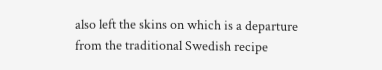also left the skins on which is a departure from the traditional Swedish recipe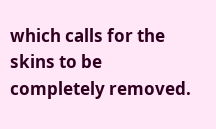which calls for the skins to be completely removed.